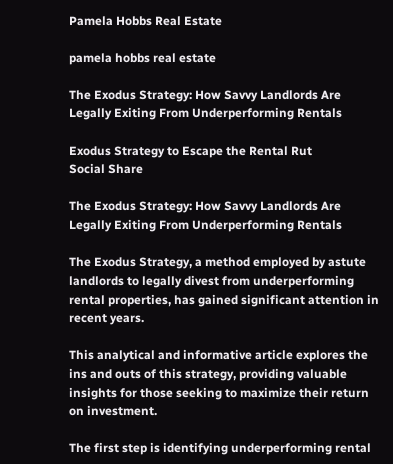Pamela Hobbs Real Estate

pamela hobbs real estate

The Exodus Strategy: How Savvy Landlords Are Legally Exiting From Underperforming Rentals

Exodus Strategy to Escape the Rental Rut
Social Share

The Exodus Strategy: How Savvy Landlords Are Legally Exiting From Underperforming Rentals

The Exodus Strategy, a method employed by astute landlords to legally divest from underperforming rental properties, has gained significant attention in recent years.

This analytical and informative article explores the ins and outs of this strategy, providing valuable insights for those seeking to maximize their return on investment.

The first step is identifying underperforming rental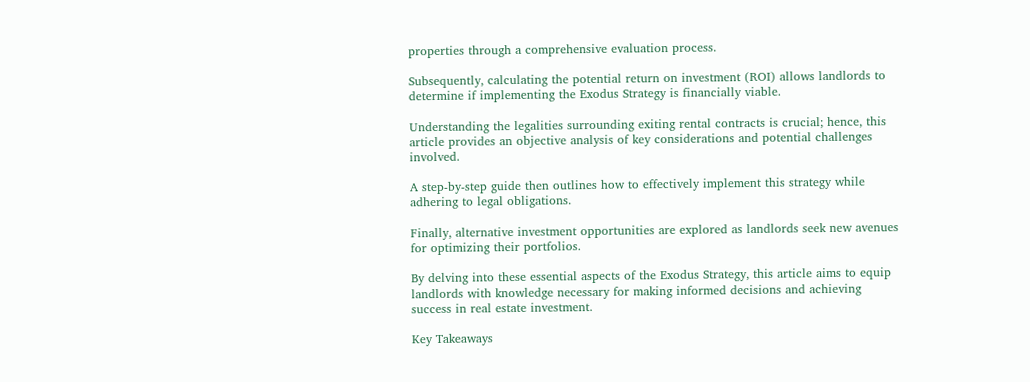properties through a comprehensive evaluation process.

Subsequently, calculating the potential return on investment (ROI) allows landlords to determine if implementing the Exodus Strategy is financially viable.

Understanding the legalities surrounding exiting rental contracts is crucial; hence, this article provides an objective analysis of key considerations and potential challenges involved.

A step-by-step guide then outlines how to effectively implement this strategy while adhering to legal obligations.

Finally, alternative investment opportunities are explored as landlords seek new avenues for optimizing their portfolios.

By delving into these essential aspects of the Exodus Strategy, this article aims to equip landlords with knowledge necessary for making informed decisions and achieving success in real estate investment.

Key Takeaways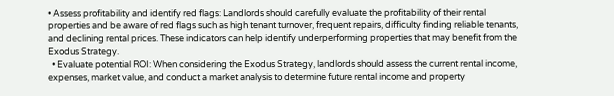• Assess profitability and identify red flags: Landlords should carefully evaluate the profitability of their rental properties and be aware of red flags such as high tenant turnover, frequent repairs, difficulty finding reliable tenants, and declining rental prices. These indicators can help identify underperforming properties that may benefit from the Exodus Strategy.
  • Evaluate potential ROI: When considering the Exodus Strategy, landlords should assess the current rental income, expenses, market value, and conduct a market analysis to determine future rental income and property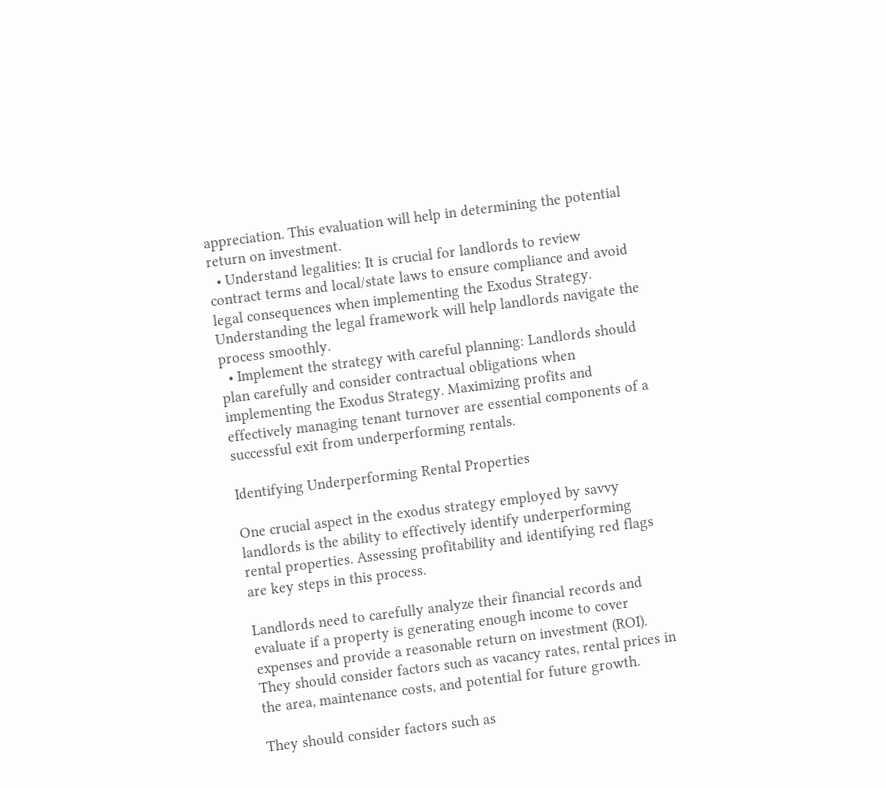appreciation. This evaluation will help in determining the potential return on investment.
  • Understand legalities: It is crucial for landlords to review contract terms and local/state laws to ensure compliance and avoid legal consequences when implementing the Exodus Strategy. Understanding the legal framework will help landlords navigate the process smoothly.
  • Implement the strategy with careful planning: Landlords should plan carefully and consider contractual obligations when implementing the Exodus Strategy. Maximizing profits and effectively managing tenant turnover are essential components of a successful exit from underperforming rentals.

Identifying Underperforming Rental Properties

One crucial aspect in the exodus strategy employed by savvy landlords is the ability to effectively identify underperforming rental properties. Assessing profitability and identifying red flags are key steps in this process.

Landlords need to carefully analyze their financial records and evaluate if a property is generating enough income to cover expenses and provide a reasonable return on investment (ROI). They should consider factors such as vacancy rates, rental prices in the area, maintenance costs, and potential for future growth.

They should consider factors such as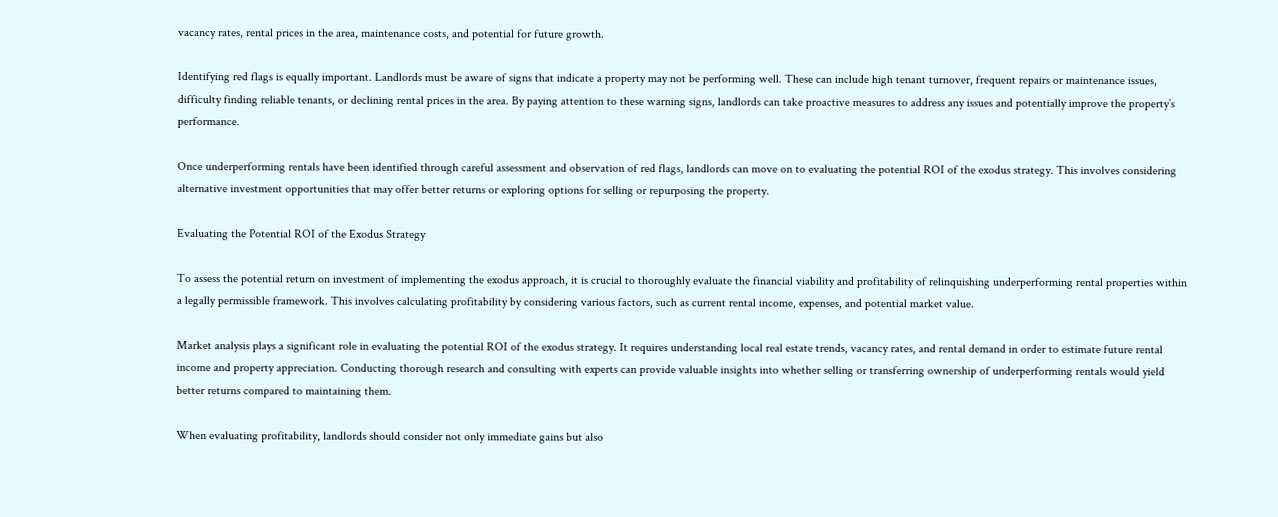vacancy rates, rental prices in the area, maintenance costs, and potential for future growth.

Identifying red flags is equally important. Landlords must be aware of signs that indicate a property may not be performing well. These can include high tenant turnover, frequent repairs or maintenance issues, difficulty finding reliable tenants, or declining rental prices in the area. By paying attention to these warning signs, landlords can take proactive measures to address any issues and potentially improve the property’s performance.

Once underperforming rentals have been identified through careful assessment and observation of red flags, landlords can move on to evaluating the potential ROI of the exodus strategy. This involves considering alternative investment opportunities that may offer better returns or exploring options for selling or repurposing the property.

Evaluating the Potential ROI of the Exodus Strategy

To assess the potential return on investment of implementing the exodus approach, it is crucial to thoroughly evaluate the financial viability and profitability of relinquishing underperforming rental properties within a legally permissible framework. This involves calculating profitability by considering various factors, such as current rental income, expenses, and potential market value.

Market analysis plays a significant role in evaluating the potential ROI of the exodus strategy. It requires understanding local real estate trends, vacancy rates, and rental demand in order to estimate future rental income and property appreciation. Conducting thorough research and consulting with experts can provide valuable insights into whether selling or transferring ownership of underperforming rentals would yield better returns compared to maintaining them.

When evaluating profitability, landlords should consider not only immediate gains but also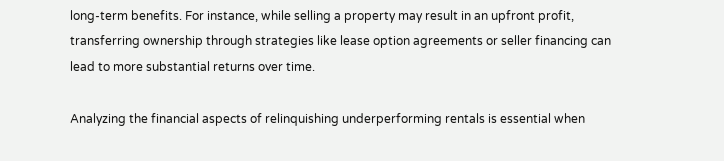long-term benefits. For instance, while selling a property may result in an upfront profit, transferring ownership through strategies like lease option agreements or seller financing can lead to more substantial returns over time.

Analyzing the financial aspects of relinquishing underperforming rentals is essential when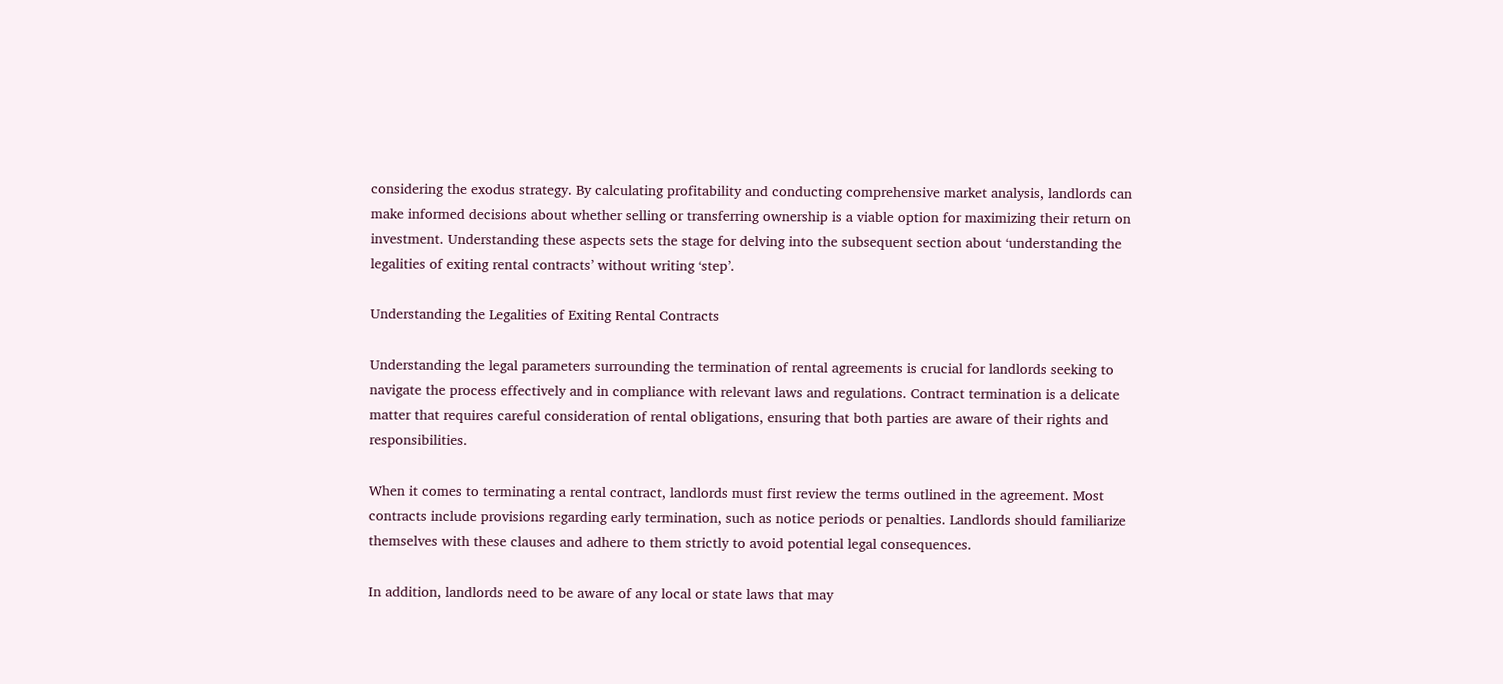considering the exodus strategy. By calculating profitability and conducting comprehensive market analysis, landlords can make informed decisions about whether selling or transferring ownership is a viable option for maximizing their return on investment. Understanding these aspects sets the stage for delving into the subsequent section about ‘understanding the legalities of exiting rental contracts’ without writing ‘step’.

Understanding the Legalities of Exiting Rental Contracts

Understanding the legal parameters surrounding the termination of rental agreements is crucial for landlords seeking to navigate the process effectively and in compliance with relevant laws and regulations. Contract termination is a delicate matter that requires careful consideration of rental obligations, ensuring that both parties are aware of their rights and responsibilities.

When it comes to terminating a rental contract, landlords must first review the terms outlined in the agreement. Most contracts include provisions regarding early termination, such as notice periods or penalties. Landlords should familiarize themselves with these clauses and adhere to them strictly to avoid potential legal consequences.

In addition, landlords need to be aware of any local or state laws that may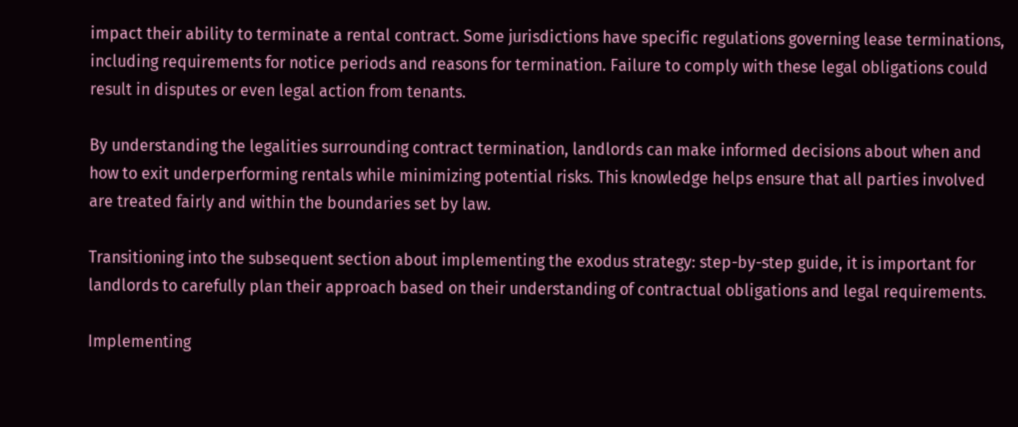impact their ability to terminate a rental contract. Some jurisdictions have specific regulations governing lease terminations, including requirements for notice periods and reasons for termination. Failure to comply with these legal obligations could result in disputes or even legal action from tenants.

By understanding the legalities surrounding contract termination, landlords can make informed decisions about when and how to exit underperforming rentals while minimizing potential risks. This knowledge helps ensure that all parties involved are treated fairly and within the boundaries set by law.

Transitioning into the subsequent section about implementing the exodus strategy: step-by-step guide, it is important for landlords to carefully plan their approach based on their understanding of contractual obligations and legal requirements.

Implementing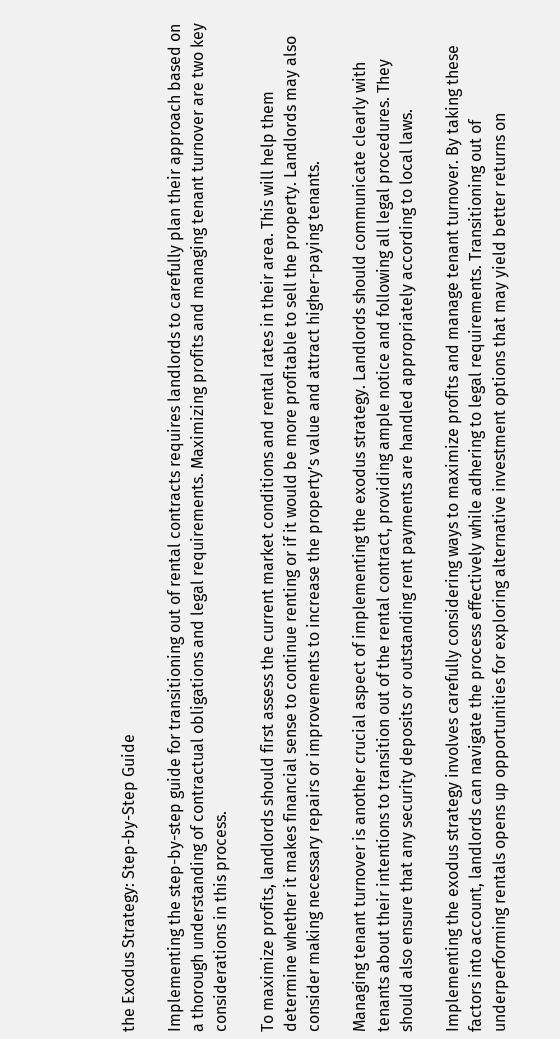the Exodus Strategy: Step-by-Step Guide

Implementing the step-by-step guide for transitioning out of rental contracts requires landlords to carefully plan their approach based on a thorough understanding of contractual obligations and legal requirements. Maximizing profits and managing tenant turnover are two key considerations in this process.

To maximize profits, landlords should first assess the current market conditions and rental rates in their area. This will help them determine whether it makes financial sense to continue renting or if it would be more profitable to sell the property. Landlords may also consider making necessary repairs or improvements to increase the property’s value and attract higher-paying tenants.

Managing tenant turnover is another crucial aspect of implementing the exodus strategy. Landlords should communicate clearly with tenants about their intentions to transition out of the rental contract, providing ample notice and following all legal procedures. They should also ensure that any security deposits or outstanding rent payments are handled appropriately according to local laws.

Implementing the exodus strategy involves carefully considering ways to maximize profits and manage tenant turnover. By taking these factors into account, landlords can navigate the process effectively while adhering to legal requirements. Transitioning out of underperforming rentals opens up opportunities for exploring alternative investment options that may yield better returns on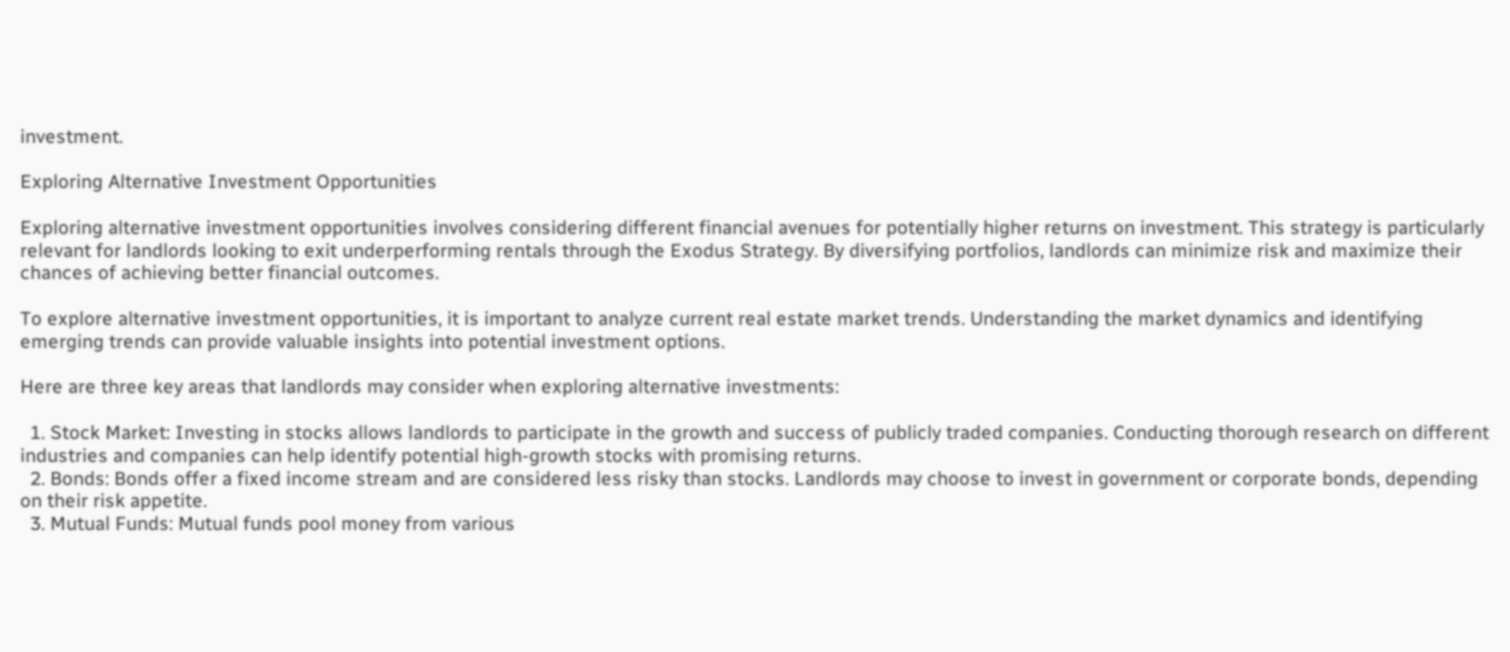investment.

Exploring Alternative Investment Opportunities

Exploring alternative investment opportunities involves considering different financial avenues for potentially higher returns on investment. This strategy is particularly relevant for landlords looking to exit underperforming rentals through the Exodus Strategy. By diversifying portfolios, landlords can minimize risk and maximize their chances of achieving better financial outcomes.

To explore alternative investment opportunities, it is important to analyze current real estate market trends. Understanding the market dynamics and identifying emerging trends can provide valuable insights into potential investment options.

Here are three key areas that landlords may consider when exploring alternative investments:

  1. Stock Market: Investing in stocks allows landlords to participate in the growth and success of publicly traded companies. Conducting thorough research on different industries and companies can help identify potential high-growth stocks with promising returns.
  2. Bonds: Bonds offer a fixed income stream and are considered less risky than stocks. Landlords may choose to invest in government or corporate bonds, depending on their risk appetite.
  3. Mutual Funds: Mutual funds pool money from various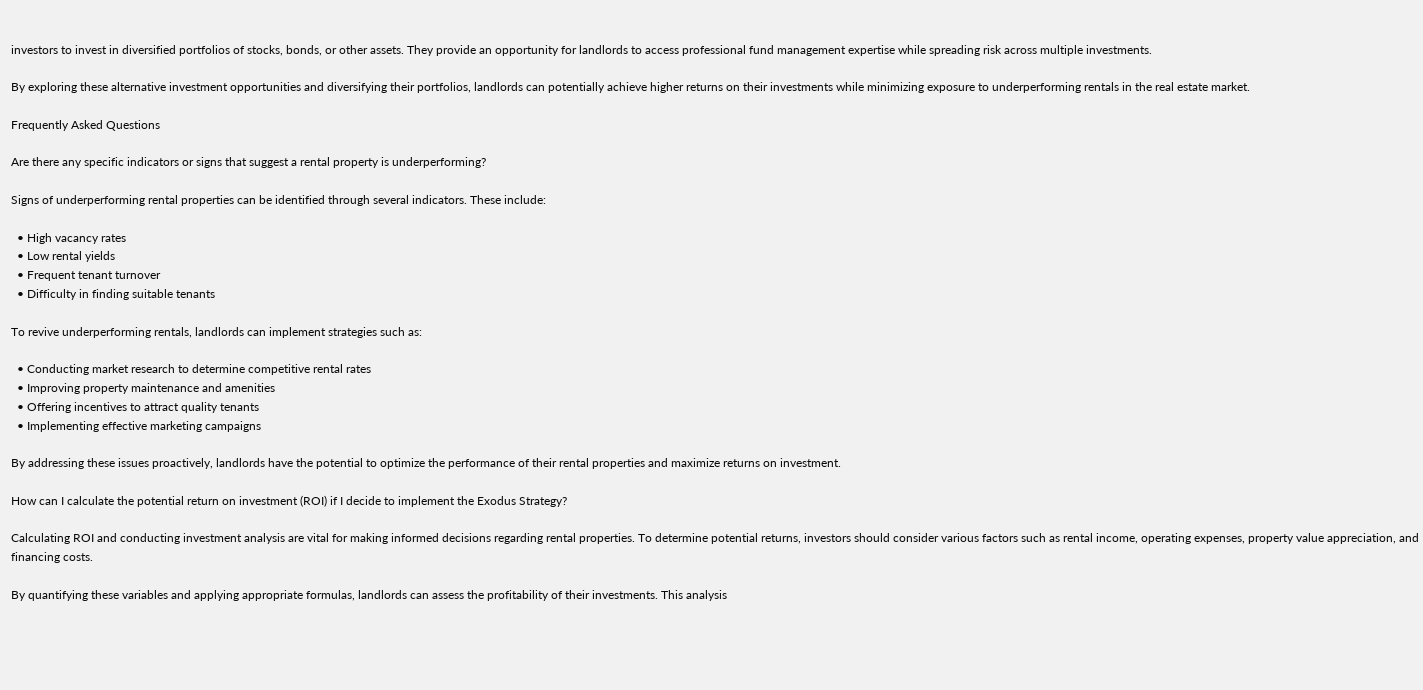investors to invest in diversified portfolios of stocks, bonds, or other assets. They provide an opportunity for landlords to access professional fund management expertise while spreading risk across multiple investments.

By exploring these alternative investment opportunities and diversifying their portfolios, landlords can potentially achieve higher returns on their investments while minimizing exposure to underperforming rentals in the real estate market.

Frequently Asked Questions

Are there any specific indicators or signs that suggest a rental property is underperforming?

Signs of underperforming rental properties can be identified through several indicators. These include:

  • High vacancy rates
  • Low rental yields
  • Frequent tenant turnover
  • Difficulty in finding suitable tenants

To revive underperforming rentals, landlords can implement strategies such as:

  • Conducting market research to determine competitive rental rates
  • Improving property maintenance and amenities
  • Offering incentives to attract quality tenants
  • Implementing effective marketing campaigns

By addressing these issues proactively, landlords have the potential to optimize the performance of their rental properties and maximize returns on investment.

How can I calculate the potential return on investment (ROI) if I decide to implement the Exodus Strategy?

Calculating ROI and conducting investment analysis are vital for making informed decisions regarding rental properties. To determine potential returns, investors should consider various factors such as rental income, operating expenses, property value appreciation, and financing costs.

By quantifying these variables and applying appropriate formulas, landlords can assess the profitability of their investments. This analysis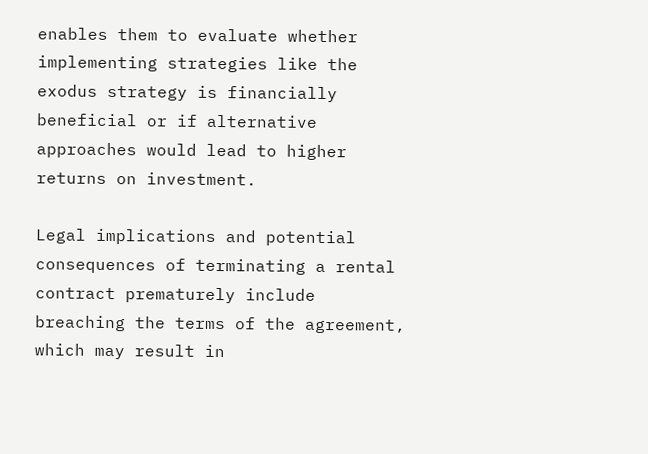enables them to evaluate whether implementing strategies like the exodus strategy is financially beneficial or if alternative approaches would lead to higher returns on investment.

Legal implications and potential consequences of terminating a rental contract prematurely include breaching the terms of the agreement, which may result in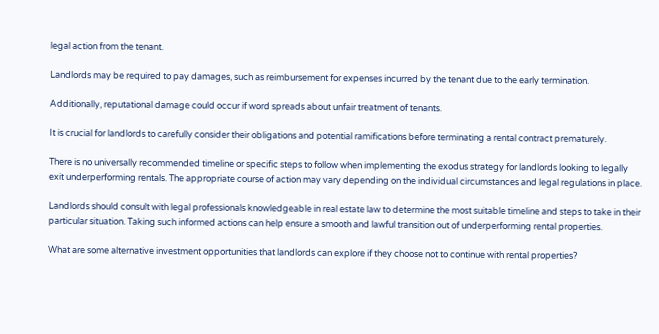legal action from the tenant.

Landlords may be required to pay damages, such as reimbursement for expenses incurred by the tenant due to the early termination.

Additionally, reputational damage could occur if word spreads about unfair treatment of tenants.

It is crucial for landlords to carefully consider their obligations and potential ramifications before terminating a rental contract prematurely.

There is no universally recommended timeline or specific steps to follow when implementing the exodus strategy for landlords looking to legally exit underperforming rentals. The appropriate course of action may vary depending on the individual circumstances and legal regulations in place.

Landlords should consult with legal professionals knowledgeable in real estate law to determine the most suitable timeline and steps to take in their particular situation. Taking such informed actions can help ensure a smooth and lawful transition out of underperforming rental properties.

What are some alternative investment opportunities that landlords can explore if they choose not to continue with rental properties?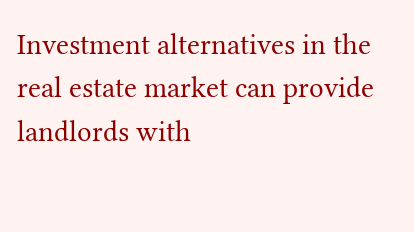Investment alternatives in the real estate market can provide landlords with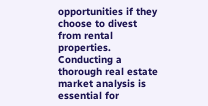opportunities if they choose to divest from rental properties. Conducting a thorough real estate market analysis is essential for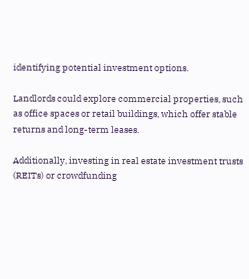identifying potential investment options.

Landlords could explore commercial properties, such as office spaces or retail buildings, which offer stable returns and long-term leases.

Additionally, investing in real estate investment trusts (REITs) or crowdfunding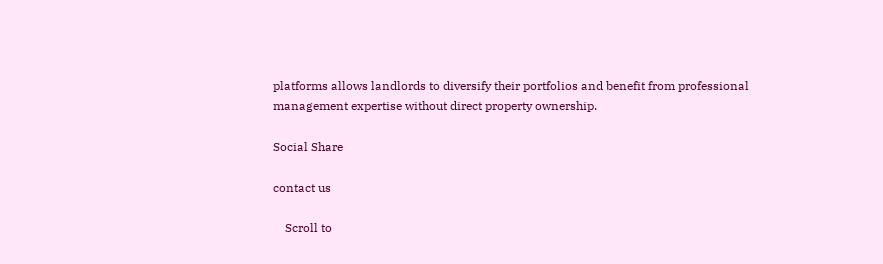platforms allows landlords to diversify their portfolios and benefit from professional management expertise without direct property ownership.

Social Share

contact us

    Scroll to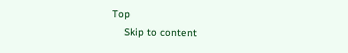Top
    Skip to content